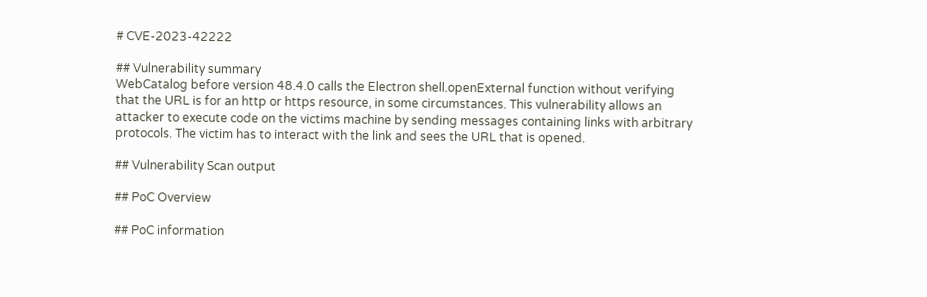# CVE-2023-42222

## Vulnerability summary
WebCatalog before version 48.4.0 calls the Electron shell.openExternal function without verifying that the URL is for an http or https resource, in some circumstances. This vulnerability allows an attacker to execute code on the victims machine by sending messages containing links with arbitrary protocols. The victim has to interact with the link and sees the URL that is opened.

## Vulnerability Scan output

## PoC Overview

## PoC information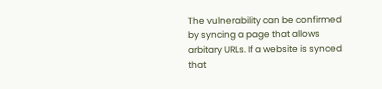The vulnerability can be confirmed by syncing a page that allows arbitary URLs. If a website is synced that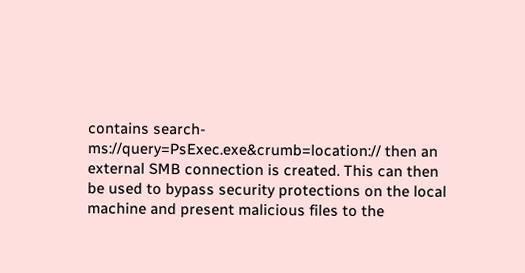contains search-ms://query=PsExec.exe&crumb=location:// then an external SMB connection is created. This can then be used to bypass security protections on the local machine and present malicious files to the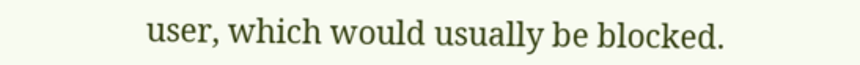user, which would usually be blocked.